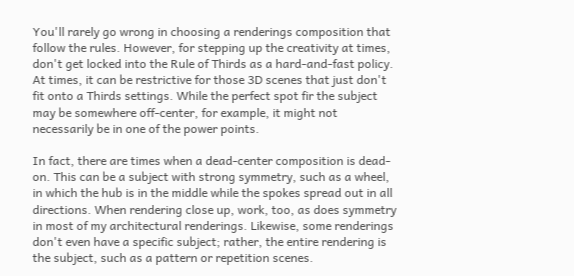You'll rarely go wrong in choosing a renderings composition that follow the rules. However, for stepping up the creativity at times, don't get locked into the Rule of Thirds as a hard-and-fast policy. At times, it can be restrictive for those 3D scenes that just don't fit onto a Thirds settings. While the perfect spot fir the subject may be somewhere off-center, for example, it might not necessarily be in one of the power points.

In fact, there are times when a dead-center composition is dead-on. This can be a subject with strong symmetry, such as a wheel, in which the hub is in the middle while the spokes spread out in all directions. When rendering close up, work, too, as does symmetry in most of my architectural renderings. Likewise, some renderings don't even have a specific subject; rather, the entire rendering is the subject, such as a pattern or repetition scenes.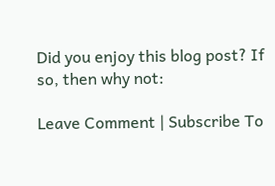Did you enjoy this blog post? If so, then why not:

Leave Comment | Subscribe To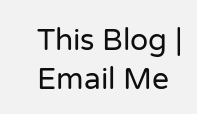This Blog | Email Me